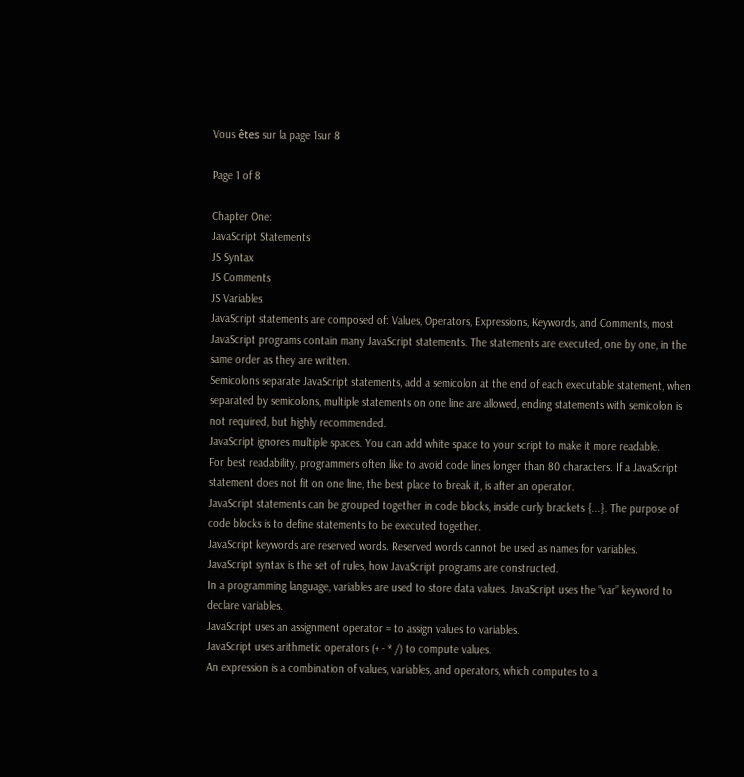Vous êtes sur la page 1sur 8

Page 1 of 8

Chapter One:
JavaScript Statements
JS Syntax
JS Comments
JS Variables
JavaScript statements are composed of: Values, Operators, Expressions, Keywords, and Comments, most
JavaScript programs contain many JavaScript statements. The statements are executed, one by one, in the
same order as they are written.
Semicolons separate JavaScript statements, add a semicolon at the end of each executable statement, when
separated by semicolons, multiple statements on one line are allowed, ending statements with semicolon is
not required, but highly recommended.
JavaScript ignores multiple spaces. You can add white space to your script to make it more readable.
For best readability, programmers often like to avoid code lines longer than 80 characters. If a JavaScript
statement does not fit on one line, the best place to break it, is after an operator.
JavaScript statements can be grouped together in code blocks, inside curly brackets {...}. The purpose of
code blocks is to define statements to be executed together.
JavaScript keywords are reserved words. Reserved words cannot be used as names for variables.
JavaScript syntax is the set of rules, how JavaScript programs are constructed.
In a programming language, variables are used to store data values. JavaScript uses the “var” keyword to
declare variables.
JavaScript uses an assignment operator = to assign values to variables.
JavaScript uses arithmetic operators (+ - * /) to compute values.
An expression is a combination of values, variables, and operators, which computes to a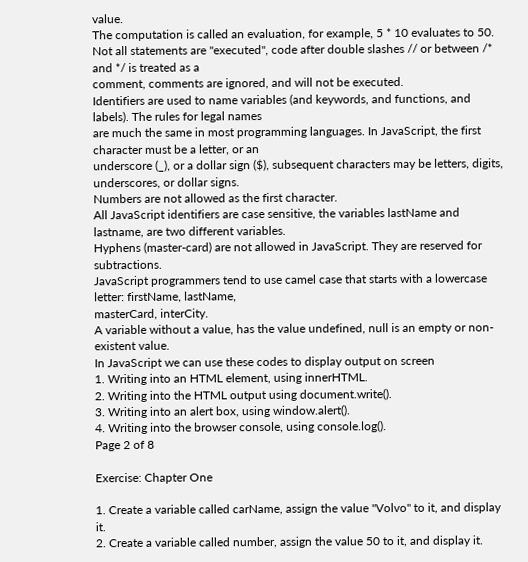value.
The computation is called an evaluation, for example, 5 * 10 evaluates to 50.
Not all statements are "executed", code after double slashes // or between /* and */ is treated as a
comment, comments are ignored, and will not be executed.
Identifiers are used to name variables (and keywords, and functions, and labels). The rules for legal names
are much the same in most programming languages. In JavaScript, the first character must be a letter, or an
underscore (_), or a dollar sign ($), subsequent characters may be letters, digits, underscores, or dollar signs.
Numbers are not allowed as the first character.
All JavaScript identifiers are case sensitive, the variables lastName and lastname, are two different variables.
Hyphens (master-card) are not allowed in JavaScript. They are reserved for subtractions.
JavaScript programmers tend to use camel case that starts with a lowercase letter: firstName, lastName,
masterCard, interCity.
A variable without a value, has the value undefined, null is an empty or non-existent value.
In JavaScript we can use these codes to display output on screen
1. Writing into an HTML element, using innerHTML.
2. Writing into the HTML output using document.write().
3. Writing into an alert box, using window.alert().
4. Writing into the browser console, using console.log().
Page 2 of 8

Exercise: Chapter One

1. Create a variable called carName, assign the value "Volvo" to it, and display it.
2. Create a variable called number, assign the value 50 to it, and display it.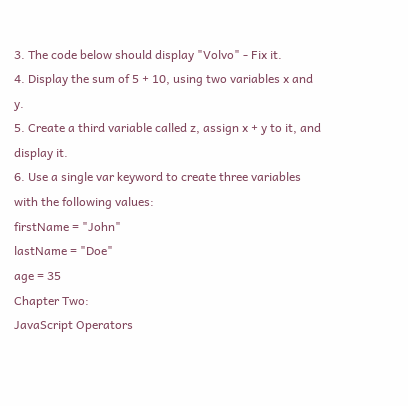3. The code below should display "Volvo" - Fix it.
4. Display the sum of 5 + 10, using two variables x and y.
5. Create a third variable called z, assign x + y to it, and display it.
6. Use a single var keyword to create three variables with the following values:
firstName = "John"
lastName = "Doe"
age = 35
Chapter Two:
JavaScript Operators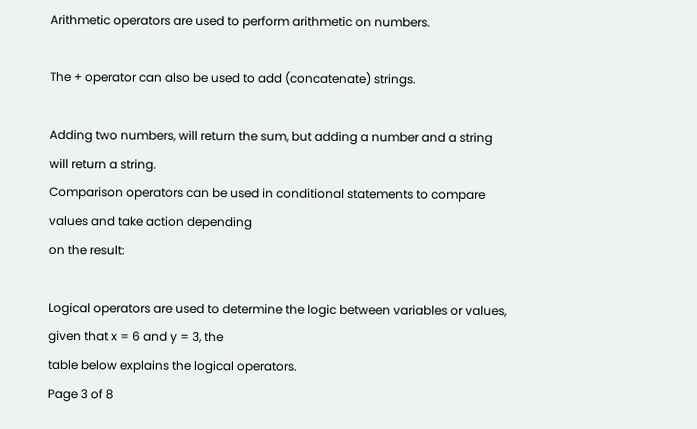Arithmetic operators are used to perform arithmetic on numbers.

The + operator can also be used to add (concatenate) strings.

Adding two numbers, will return the sum, but adding a number and a string will return a string.
Comparison operators can be used in conditional statements to compare values and take action depending
on the result:

Logical operators are used to determine the logic between variables or values, given that x = 6 and y = 3, the
table below explains the logical operators.
Page 3 of 8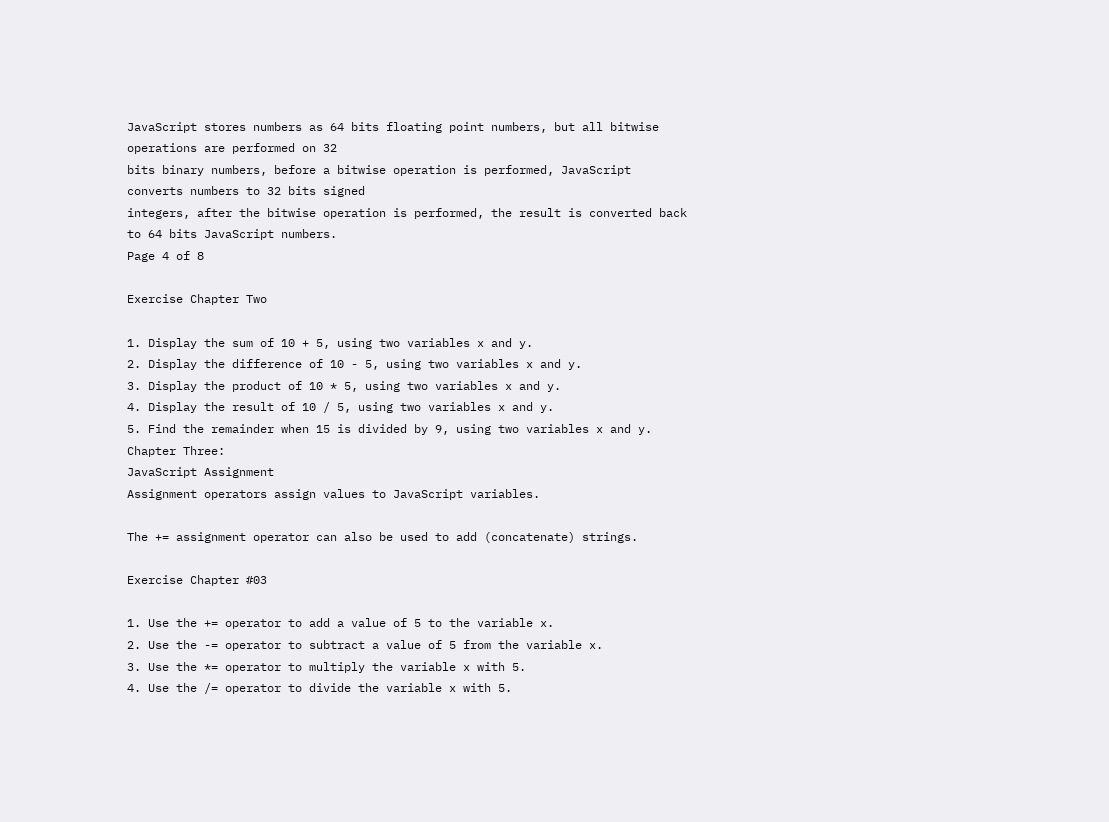JavaScript stores numbers as 64 bits floating point numbers, but all bitwise operations are performed on 32
bits binary numbers, before a bitwise operation is performed, JavaScript converts numbers to 32 bits signed
integers, after the bitwise operation is performed, the result is converted back to 64 bits JavaScript numbers.
Page 4 of 8

Exercise Chapter Two

1. Display the sum of 10 + 5, using two variables x and y.
2. Display the difference of 10 - 5, using two variables x and y.
3. Display the product of 10 * 5, using two variables x and y.
4. Display the result of 10 / 5, using two variables x and y.
5. Find the remainder when 15 is divided by 9, using two variables x and y.
Chapter Three:
JavaScript Assignment
Assignment operators assign values to JavaScript variables.

The += assignment operator can also be used to add (concatenate) strings.

Exercise Chapter #03

1. Use the += operator to add a value of 5 to the variable x.
2. Use the -= operator to subtract a value of 5 from the variable x.
3. Use the *= operator to multiply the variable x with 5.
4. Use the /= operator to divide the variable x with 5.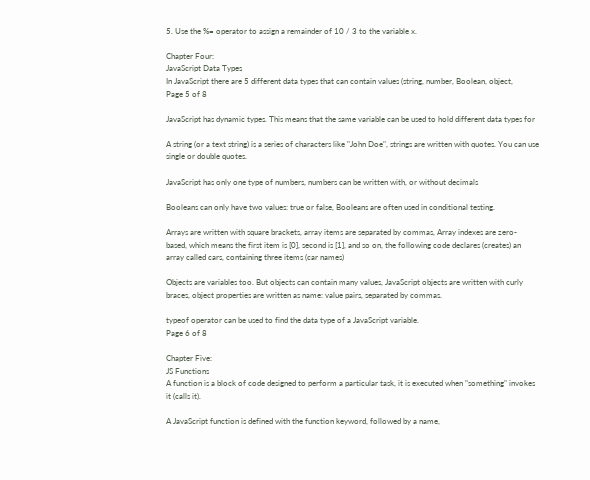5. Use the %= operator to assign a remainder of 10 / 3 to the variable x.

Chapter Four:
JavaScript Data Types
In JavaScript there are 5 different data types that can contain values (string, number, Boolean, object,
Page 5 of 8

JavaScript has dynamic types. This means that the same variable can be used to hold different data types for

A string (or a text string) is a series of characters like "John Doe", strings are written with quotes. You can use
single or double quotes.

JavaScript has only one type of numbers, numbers can be written with, or without decimals

Booleans can only have two values: true or false, Booleans are often used in conditional testing.

Arrays are written with square brackets, array items are separated by commas, Array indexes are zero-
based, which means the first item is [0], second is [1], and so on, the following code declares (creates) an
array called cars, containing three items (car names)

Objects are variables too. But objects can contain many values, JavaScript objects are written with curly
braces, object properties are written as name: value pairs, separated by commas.

typeof operator can be used to find the data type of a JavaScript variable.
Page 6 of 8

Chapter Five:
JS Functions
A function is a block of code designed to perform a particular task, it is executed when "something" invokes
it (calls it).

A JavaScript function is defined with the function keyword, followed by a name,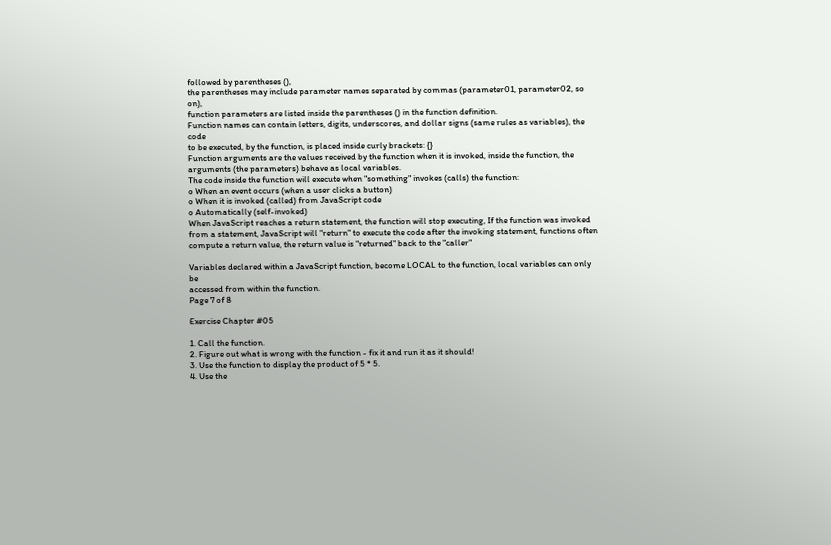followed by parentheses (),
the parentheses may include parameter names separated by commas (parameter01, parameter02, so on),
function parameters are listed inside the parentheses () in the function definition.
Function names can contain letters, digits, underscores, and dollar signs (same rules as variables), the code
to be executed, by the function, is placed inside curly brackets: {}
Function arguments are the values received by the function when it is invoked, inside the function, the
arguments (the parameters) behave as local variables.
The code inside the function will execute when "something" invokes (calls) the function:
o When an event occurs (when a user clicks a button)
o When it is invoked (called) from JavaScript code
o Automatically (self-invoked)
When JavaScript reaches a return statement, the function will stop executing, If the function was invoked
from a statement, JavaScript will "return" to execute the code after the invoking statement, functions often
compute a return value, the return value is "returned" back to the "caller"

Variables declared within a JavaScript function, become LOCAL to the function, local variables can only be
accessed from within the function.
Page 7 of 8

Exercise Chapter #05

1. Call the function.
2. Figure out what is wrong with the function - fix it and run it as it should!
3. Use the function to display the product of 5 * 5.
4. Use the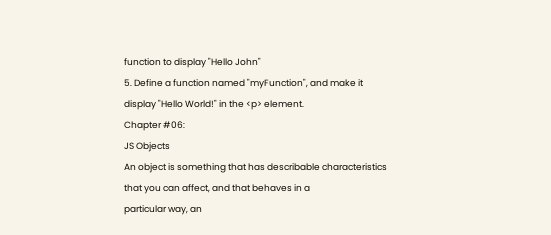function to display "Hello John"
5. Define a function named "myFunction", and make it display "Hello World!" in the <p> element.
Chapter #06:
JS Objects
An object is something that has describable characteristics that you can affect, and that behaves in a
particular way, an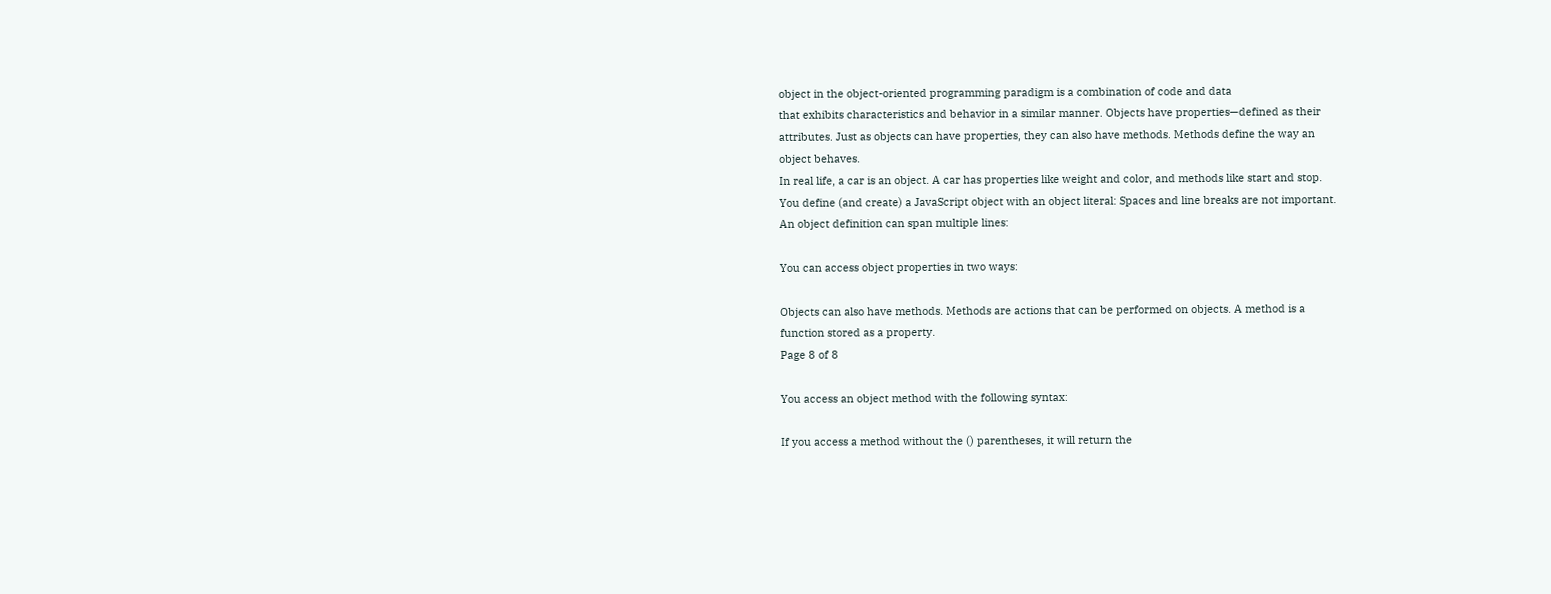object in the object-oriented programming paradigm is a combination of code and data
that exhibits characteristics and behavior in a similar manner. Objects have properties—defined as their
attributes. Just as objects can have properties, they can also have methods. Methods define the way an
object behaves.
In real life, a car is an object. A car has properties like weight and color, and methods like start and stop.
You define (and create) a JavaScript object with an object literal: Spaces and line breaks are not important.
An object definition can span multiple lines:

You can access object properties in two ways:

Objects can also have methods. Methods are actions that can be performed on objects. A method is a
function stored as a property.
Page 8 of 8

You access an object method with the following syntax:

If you access a method without the () parentheses, it will return the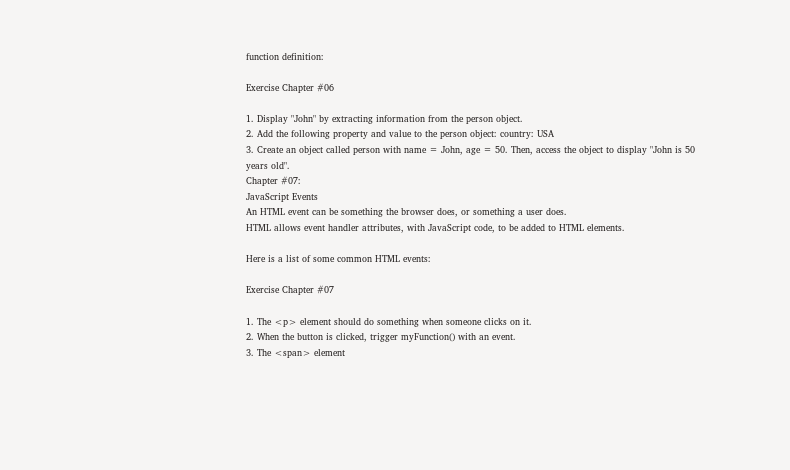function definition:

Exercise Chapter #06

1. Display "John" by extracting information from the person object.
2. Add the following property and value to the person object: country: USA
3. Create an object called person with name = John, age = 50. Then, access the object to display "John is 50
years old".
Chapter #07:
JavaScript Events
An HTML event can be something the browser does, or something a user does.
HTML allows event handler attributes, with JavaScript code, to be added to HTML elements.

Here is a list of some common HTML events:

Exercise Chapter #07

1. The <p> element should do something when someone clicks on it.
2. When the button is clicked, trigger myFunction() with an event.
3. The <span> element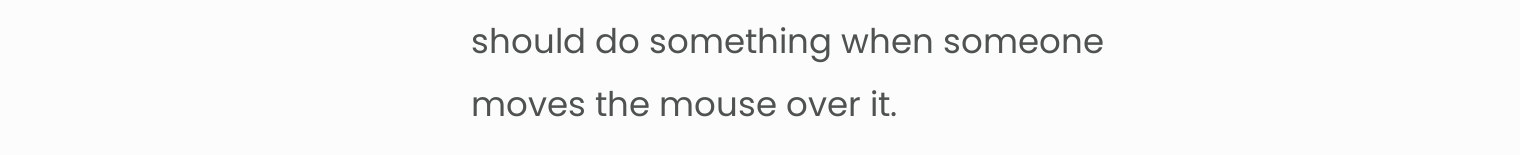should do something when someone moves the mouse over it.